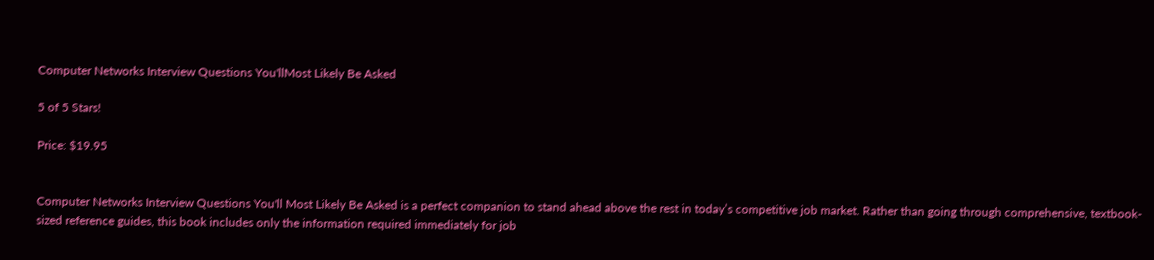Computer Networks Interview Questions You'llMost Likely Be Asked

5 of 5 Stars!

Price: $19.95


Computer Networks Interview Questions You'll Most Likely Be Asked is a perfect companion to stand ahead above the rest in today’s competitive job market. Rather than going through comprehensive, textbook-sized reference guides, this book includes only the information required immediately for job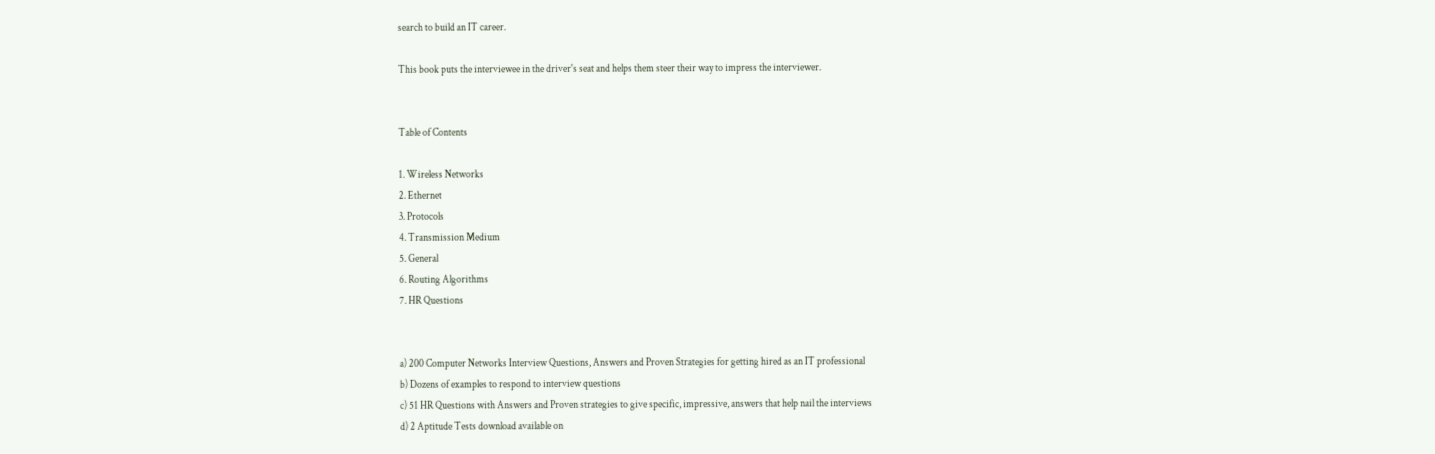search to build an IT career.

This book puts the interviewee in the driver's seat and helps them steer their way to impress the interviewer.


Table of Contents

1. Wireless Networks
2. Ethernet
3. Protocols
4. Transmission Medium
5. General
6. Routing Algorithms
7. HR Questions


a) 200 Computer Networks Interview Questions, Answers and Proven Strategies for getting hired as an IT professional
b) Dozens of examples to respond to interview questions
c) 51 HR Questions with Answers and Proven strategies to give specific, impressive, answers that help nail the interviews
d) 2 Aptitude Tests download available on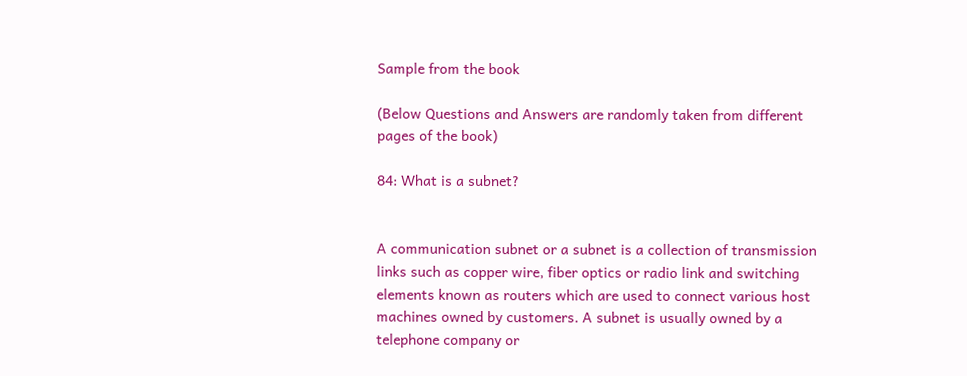Sample from the book

(Below Questions and Answers are randomly taken from different pages of the book)

84: What is a subnet?


A communication subnet or a subnet is a collection of transmission links such as copper wire, fiber optics or radio link and switching elements known as routers which are used to connect various host machines owned by customers. A subnet is usually owned by a telephone company or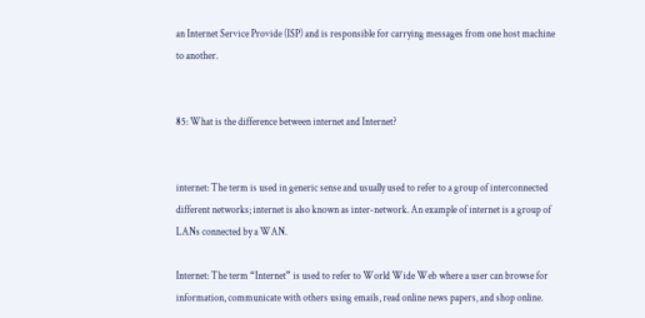an Internet Service Provide (ISP) and is responsible for carrying messages from one host machine to another.


85: What is the difference between internet and Internet?


internet: The term is used in generic sense and usually used to refer to a group of interconnected different networks; internet is also known as inter-network. An example of internet is a group of LANs connected by a WAN.

Internet: The term “Internet” is used to refer to World Wide Web where a user can browse for information, communicate with others using emails, read online news papers, and shop online.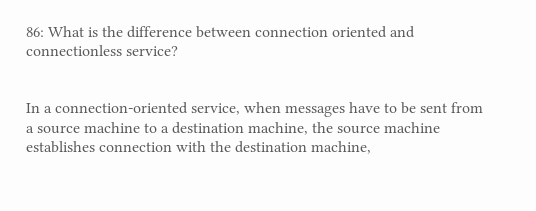86: What is the difference between connection oriented and connectionless service?


In a connection-oriented service, when messages have to be sent from a source machine to a destination machine, the source machine establishes connection with the destination machine,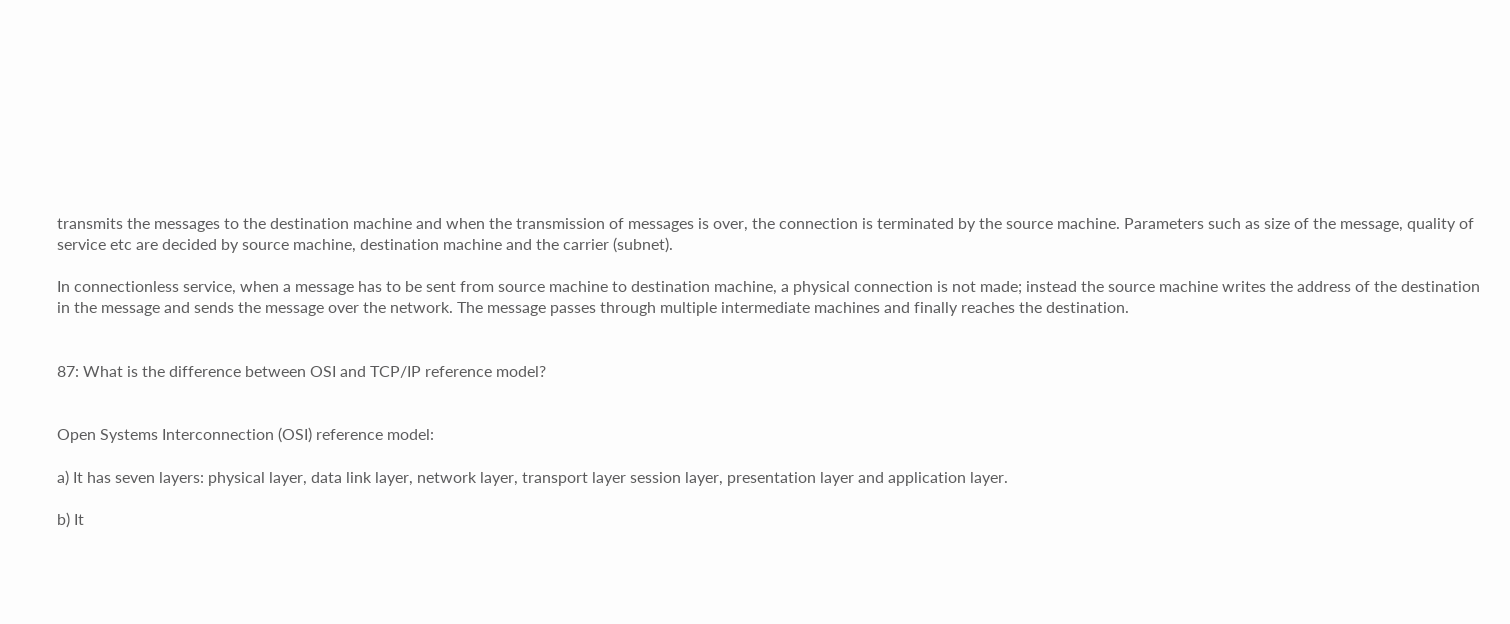transmits the messages to the destination machine and when the transmission of messages is over, the connection is terminated by the source machine. Parameters such as size of the message, quality of service etc are decided by source machine, destination machine and the carrier (subnet).

In connectionless service, when a message has to be sent from source machine to destination machine, a physical connection is not made; instead the source machine writes the address of the destination in the message and sends the message over the network. The message passes through multiple intermediate machines and finally reaches the destination.


87: What is the difference between OSI and TCP/IP reference model?


Open Systems Interconnection (OSI) reference model:

a) It has seven layers: physical layer, data link layer, network layer, transport layer session layer, presentation layer and application layer.

b) It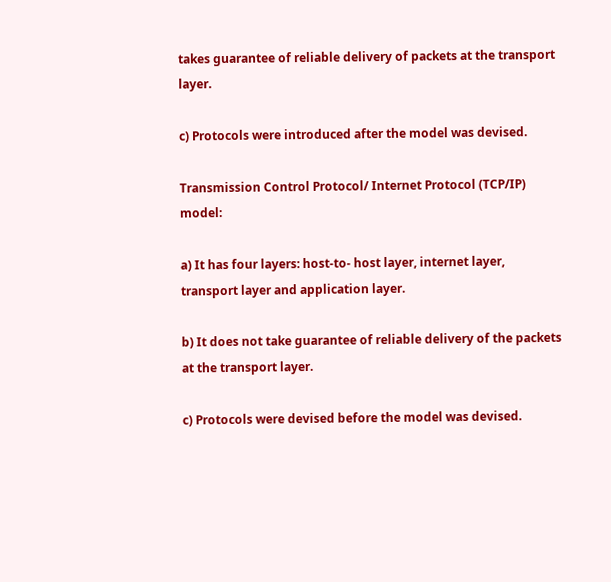takes guarantee of reliable delivery of packets at the transport layer.

c) Protocols were introduced after the model was devised.

Transmission Control Protocol/ Internet Protocol (TCP/IP) model:

a) It has four layers: host-to- host layer, internet layer, transport layer and application layer.

b) It does not take guarantee of reliable delivery of the packets at the transport layer.

c) Protocols were devised before the model was devised.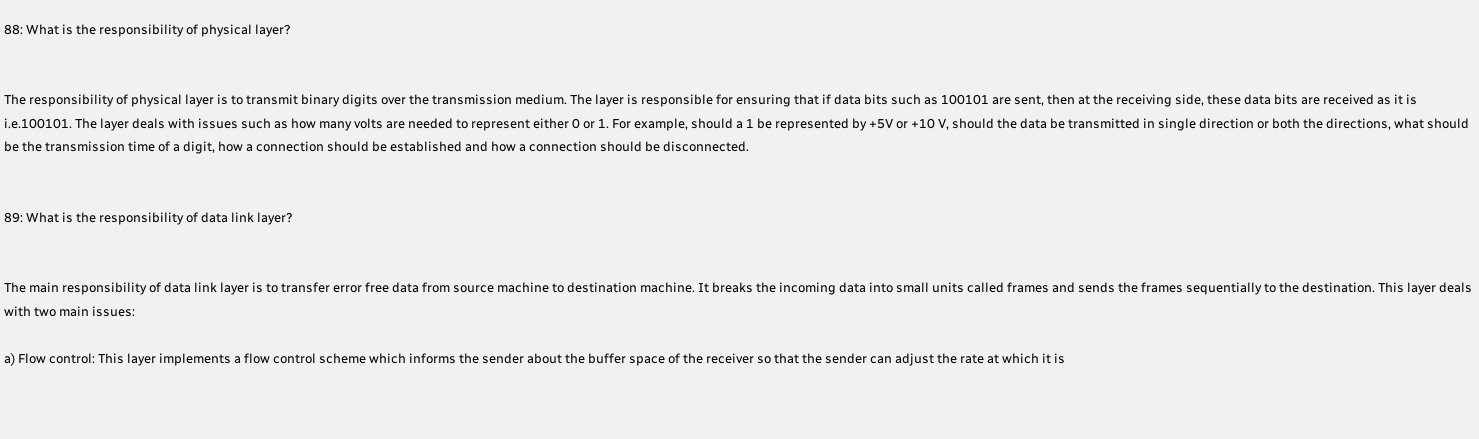88: What is the responsibility of physical layer?


The responsibility of physical layer is to transmit binary digits over the transmission medium. The layer is responsible for ensuring that if data bits such as 100101 are sent, then at the receiving side, these data bits are received as it is i.e.100101. The layer deals with issues such as how many volts are needed to represent either 0 or 1. For example, should a 1 be represented by +5V or +10 V, should the data be transmitted in single direction or both the directions, what should be the transmission time of a digit, how a connection should be established and how a connection should be disconnected.


89: What is the responsibility of data link layer?


The main responsibility of data link layer is to transfer error free data from source machine to destination machine. It breaks the incoming data into small units called frames and sends the frames sequentially to the destination. This layer deals with two main issues:

a) Flow control: This layer implements a flow control scheme which informs the sender about the buffer space of the receiver so that the sender can adjust the rate at which it is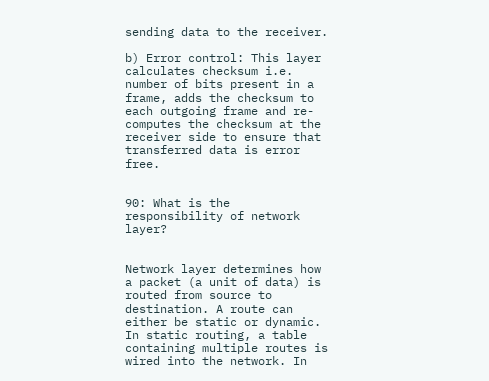sending data to the receiver.

b) Error control: This layer calculates checksum i.e. number of bits present in a frame, adds the checksum to each outgoing frame and re-computes the checksum at the receiver side to ensure that transferred data is error free.


90: What is the responsibility of network layer?


Network layer determines how a packet (a unit of data) is routed from source to destination. A route can either be static or dynamic. In static routing, a table containing multiple routes is wired into the network. In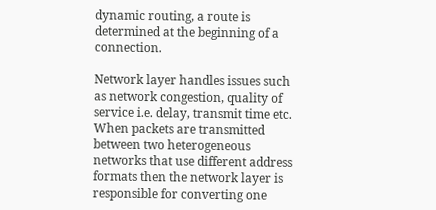dynamic routing, a route is determined at the beginning of a connection.

Network layer handles issues such as network congestion, quality of service i.e. delay, transmit time etc. When packets are transmitted between two heterogeneous networks that use different address formats then the network layer is responsible for converting one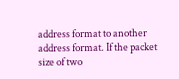address format to another address format. If the packet size of two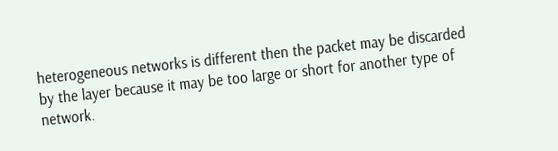heterogeneous networks is different then the packet may be discarded by the layer because it may be too large or short for another type of network.